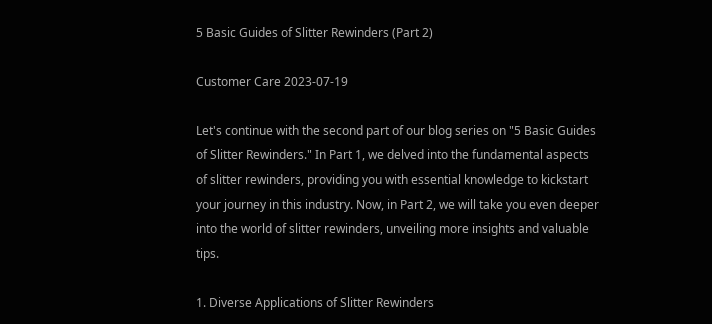5 Basic Guides of Slitter Rewinders (Part 2)

Customer Care 2023-07-19

Let's continue with the second part of our blog series on "5 Basic Guides of Slitter Rewinders." In Part 1, we delved into the fundamental aspects of slitter rewinders, providing you with essential knowledge to kickstart your journey in this industry. Now, in Part 2, we will take you even deeper into the world of slitter rewinders, unveiling more insights and valuable tips.

1. Diverse Applications of Slitter Rewinders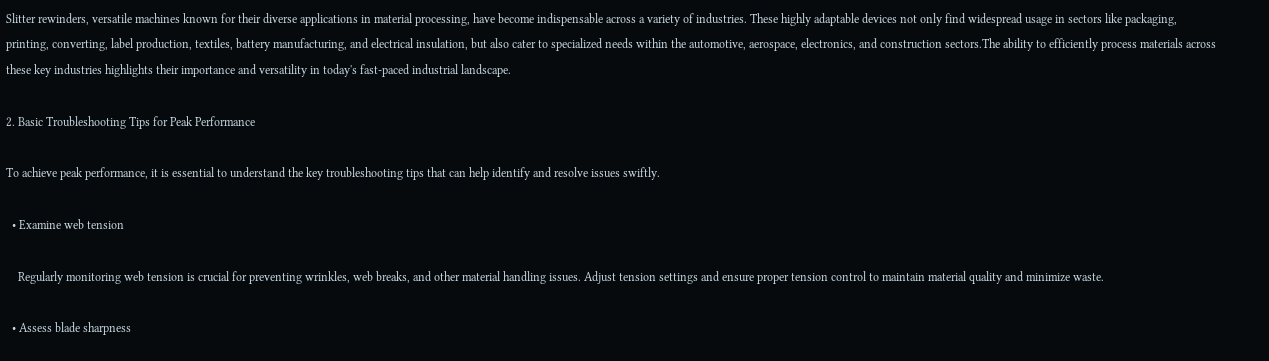Slitter rewinders, versatile machines known for their diverse applications in material processing, have become indispensable across a variety of industries. These highly adaptable devices not only find widespread usage in sectors like packaging, printing, converting, label production, textiles, battery manufacturing, and electrical insulation, but also cater to specialized needs within the automotive, aerospace, electronics, and construction sectors.The ability to efficiently process materials across these key industries highlights their importance and versatility in today's fast-paced industrial landscape.

2. Basic Troubleshooting Tips for Peak Performance

To achieve peak performance, it is essential to understand the key troubleshooting tips that can help identify and resolve issues swiftly.

  • Examine web tension

    Regularly monitoring web tension is crucial for preventing wrinkles, web breaks, and other material handling issues. Adjust tension settings and ensure proper tension control to maintain material quality and minimize waste.

  • Assess blade sharpness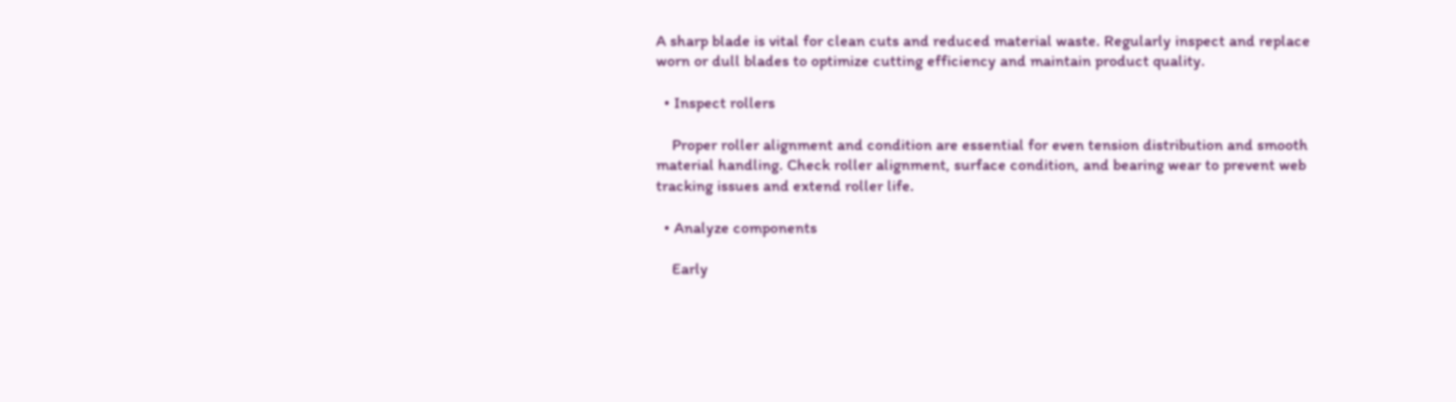A sharp blade is vital for clean cuts and reduced material waste. Regularly inspect and replace worn or dull blades to optimize cutting efficiency and maintain product quality.

  • Inspect rollers

    Proper roller alignment and condition are essential for even tension distribution and smooth material handling. Check roller alignment, surface condition, and bearing wear to prevent web tracking issues and extend roller life.

  • Analyze components

    Early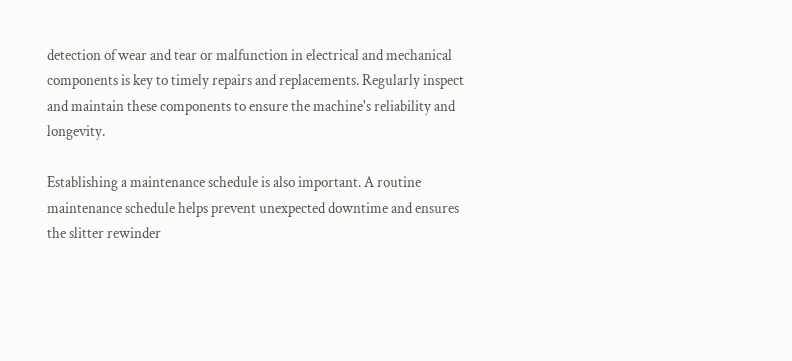detection of wear and tear or malfunction in electrical and mechanical components is key to timely repairs and replacements. Regularly inspect and maintain these components to ensure the machine's reliability and longevity.

Establishing a maintenance schedule is also important. A routine maintenance schedule helps prevent unexpected downtime and ensures the slitter rewinder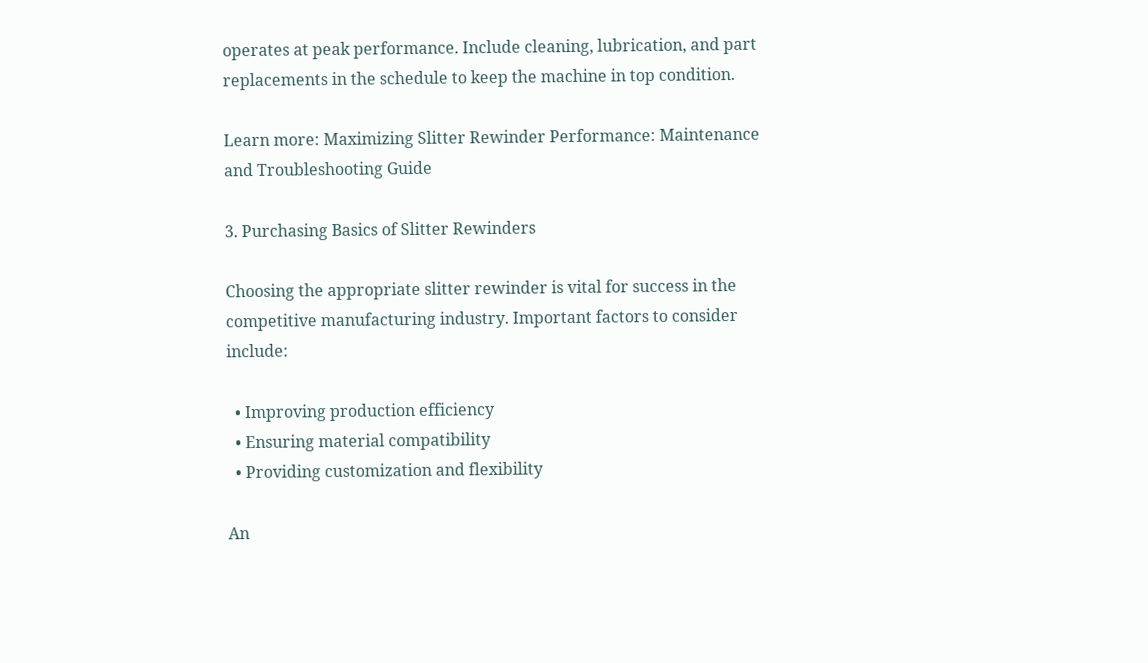operates at peak performance. Include cleaning, lubrication, and part replacements in the schedule to keep the machine in top condition.

Learn more: Maximizing Slitter Rewinder Performance: Maintenance and Troubleshooting Guide

3. Purchasing Basics of Slitter Rewinders

Choosing the appropriate slitter rewinder is vital for success in the competitive manufacturing industry. Important factors to consider include:

  • Improving production efficiency
  • Ensuring material compatibility
  • Providing customization and flexibility

An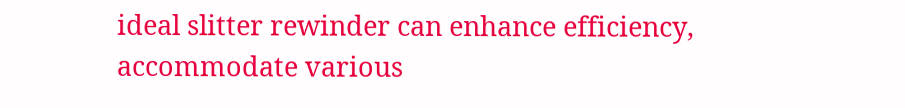ideal slitter rewinder can enhance efficiency, accommodate various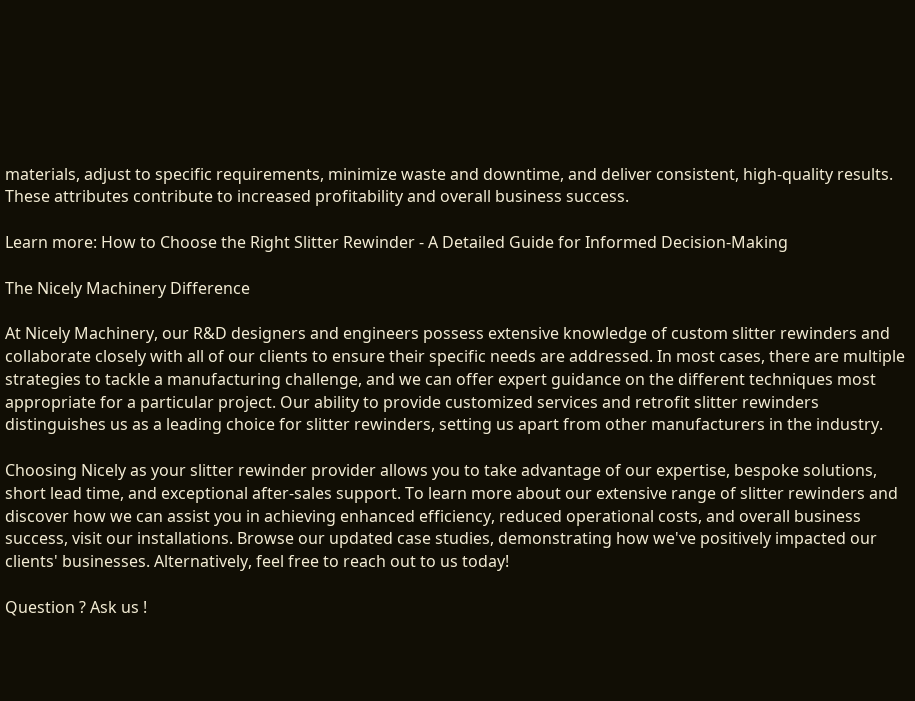materials, adjust to specific requirements, minimize waste and downtime, and deliver consistent, high-quality results. These attributes contribute to increased profitability and overall business success.

Learn more: How to Choose the Right Slitter Rewinder - A Detailed Guide for Informed Decision-Making

The Nicely Machinery Difference

At Nicely Machinery, our R&D designers and engineers possess extensive knowledge of custom slitter rewinders and collaborate closely with all of our clients to ensure their specific needs are addressed. In most cases, there are multiple strategies to tackle a manufacturing challenge, and we can offer expert guidance on the different techniques most appropriate for a particular project. Our ability to provide customized services and retrofit slitter rewinders distinguishes us as a leading choice for slitter rewinders, setting us apart from other manufacturers in the industry.

Choosing Nicely as your slitter rewinder provider allows you to take advantage of our expertise, bespoke solutions, short lead time, and exceptional after-sales support. To learn more about our extensive range of slitter rewinders and discover how we can assist you in achieving enhanced efficiency, reduced operational costs, and overall business success, visit our installations. Browse our updated case studies, demonstrating how we've positively impacted our clients' businesses. Alternatively, feel free to reach out to us today!

Question ? Ask us !